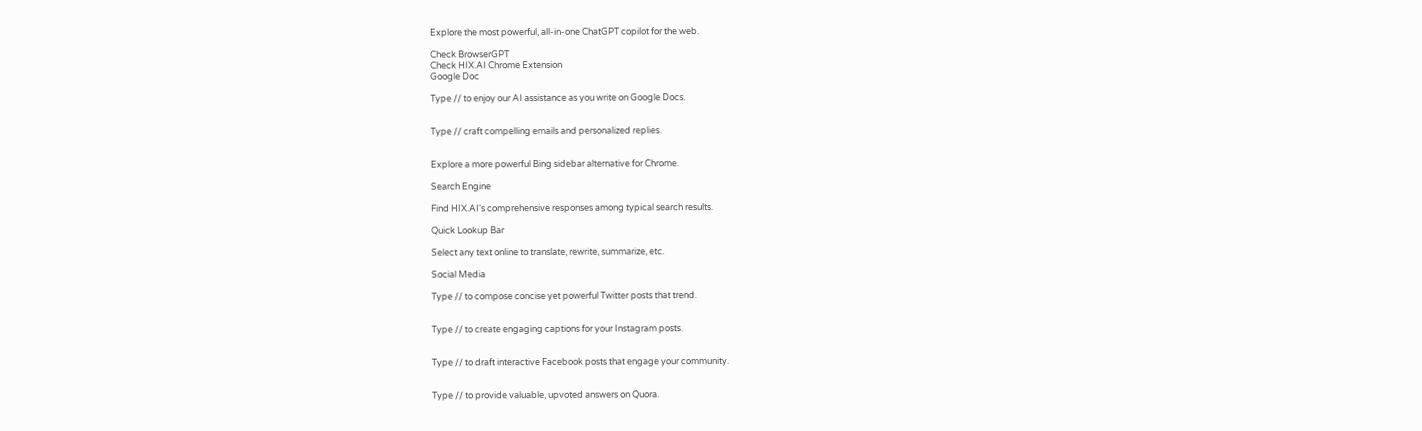Explore the most powerful, all-in-one ChatGPT copilot for the web.

Check BrowserGPT
Check HIX.AI Chrome Extension
Google Doc

Type // to enjoy our AI assistance as you write on Google Docs.


Type // craft compelling emails and personalized replies.


Explore a more powerful Bing sidebar alternative for Chrome.

Search Engine

Find HIX.AI's comprehensive responses among typical search results.

Quick Lookup Bar

Select any text online to translate, rewrite, summarize, etc.

Social Media

Type // to compose concise yet powerful Twitter posts that trend.


Type // to create engaging captions for your Instagram posts.


Type // to draft interactive Facebook posts that engage your community.


Type // to provide valuable, upvoted answers on Quora.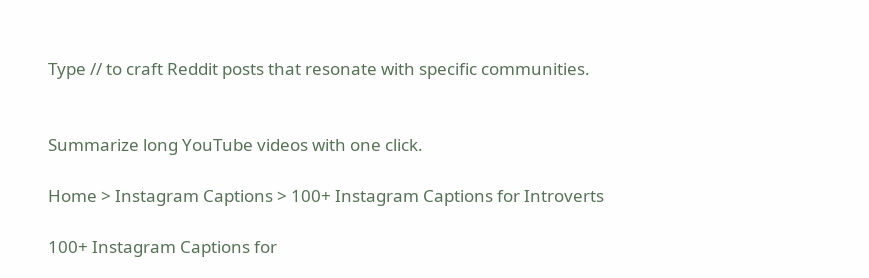Type // to craft Reddit posts that resonate with specific communities.


Summarize long YouTube videos with one click.

Home > Instagram Captions > 100+ Instagram Captions for Introverts

100+ Instagram Captions for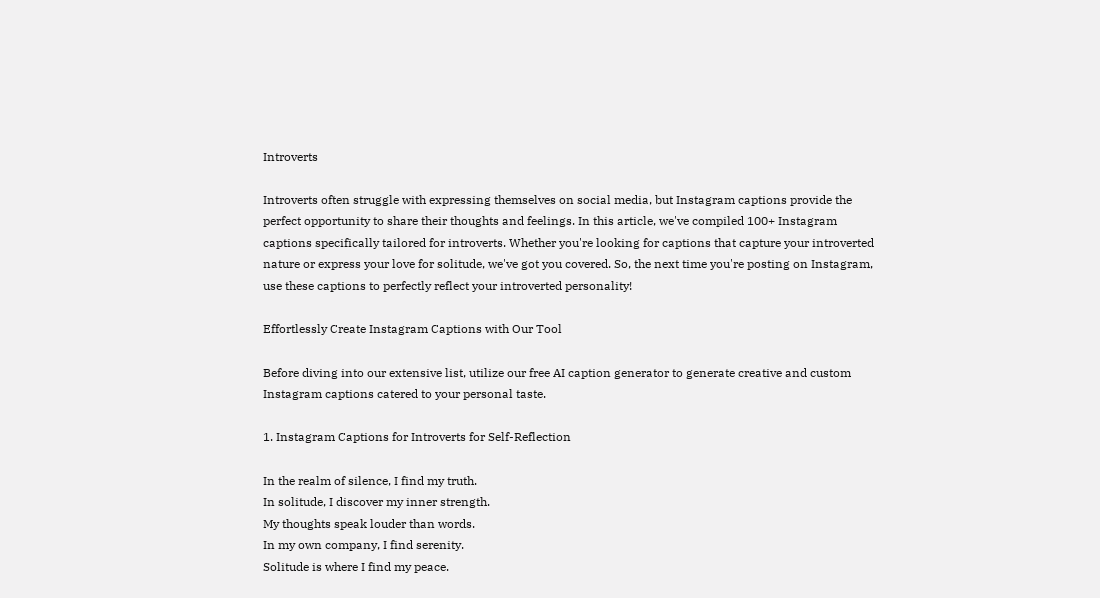Introverts

Introverts often struggle with expressing themselves on social media, but Instagram captions provide the perfect opportunity to share their thoughts and feelings. In this article, we've compiled 100+ Instagram captions specifically tailored for introverts. Whether you're looking for captions that capture your introverted nature or express your love for solitude, we've got you covered. So, the next time you're posting on Instagram, use these captions to perfectly reflect your introverted personality!

Effortlessly Create Instagram Captions with Our Tool

Before diving into our extensive list, utilize our free AI caption generator to generate creative and custom Instagram captions catered to your personal taste.

1. Instagram Captions for Introverts for Self-Reflection

In the realm of silence, I find my truth.
In solitude, I discover my inner strength.
My thoughts speak louder than words.
In my own company, I find serenity.
Solitude is where I find my peace.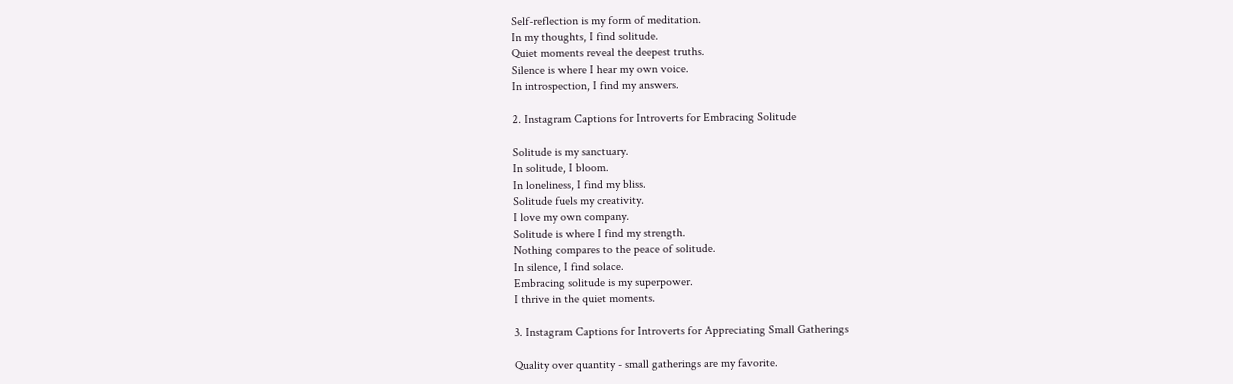Self-reflection is my form of meditation.
In my thoughts, I find solitude.
Quiet moments reveal the deepest truths.
Silence is where I hear my own voice.
In introspection, I find my answers.

2. Instagram Captions for Introverts for Embracing Solitude

Solitude is my sanctuary.
In solitude, I bloom.
In loneliness, I find my bliss.
Solitude fuels my creativity.
I love my own company.
Solitude is where I find my strength.
Nothing compares to the peace of solitude.
In silence, I find solace.
Embracing solitude is my superpower.
I thrive in the quiet moments.

3. Instagram Captions for Introverts for Appreciating Small Gatherings

Quality over quantity - small gatherings are my favorite.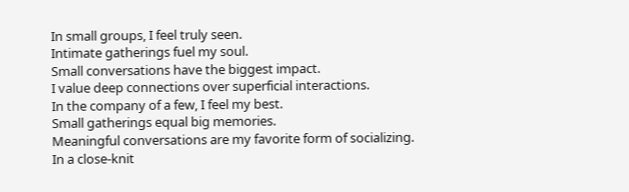In small groups, I feel truly seen.
Intimate gatherings fuel my soul.
Small conversations have the biggest impact.
I value deep connections over superficial interactions.
In the company of a few, I feel my best.
Small gatherings equal big memories.
Meaningful conversations are my favorite form of socializing.
In a close-knit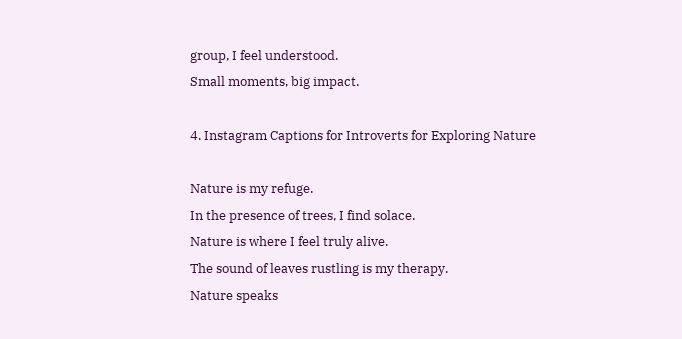group, I feel understood.
Small moments, big impact.

4. Instagram Captions for Introverts for Exploring Nature

Nature is my refuge.
In the presence of trees, I find solace.
Nature is where I feel truly alive.
The sound of leaves rustling is my therapy.
Nature speaks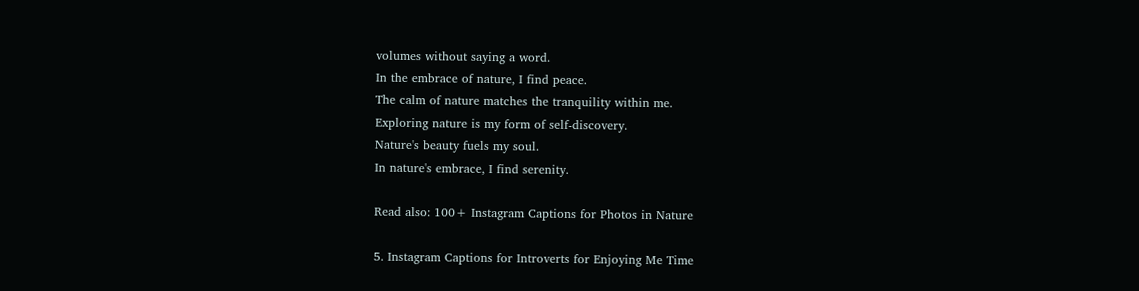volumes without saying a word.
In the embrace of nature, I find peace.
The calm of nature matches the tranquility within me.
Exploring nature is my form of self-discovery.
Nature's beauty fuels my soul.
In nature's embrace, I find serenity.

Read also: 100+ Instagram Captions for Photos in Nature

5. Instagram Captions for Introverts for Enjoying Me Time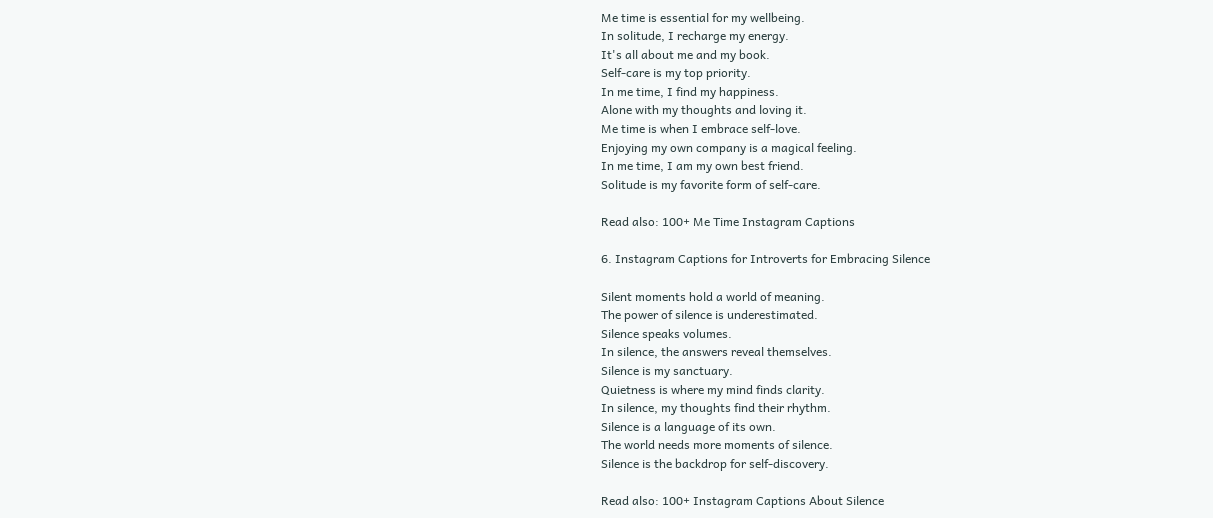Me time is essential for my wellbeing.
In solitude, I recharge my energy.
It's all about me and my book.
Self-care is my top priority.
In me time, I find my happiness.
Alone with my thoughts and loving it.
Me time is when I embrace self-love.
Enjoying my own company is a magical feeling.
In me time, I am my own best friend.
Solitude is my favorite form of self-care.

Read also: 100+ Me Time Instagram Captions

6. Instagram Captions for Introverts for Embracing Silence

Silent moments hold a world of meaning.
The power of silence is underestimated.
Silence speaks volumes.
In silence, the answers reveal themselves.
Silence is my sanctuary.
Quietness is where my mind finds clarity.
In silence, my thoughts find their rhythm.
Silence is a language of its own.
The world needs more moments of silence.
Silence is the backdrop for self-discovery.

Read also: 100+ Instagram Captions About Silence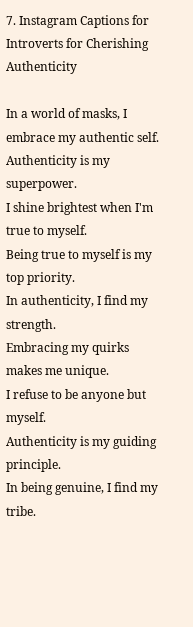7. Instagram Captions for Introverts for Cherishing Authenticity

In a world of masks, I embrace my authentic self.
Authenticity is my superpower.
I shine brightest when I'm true to myself.
Being true to myself is my top priority.
In authenticity, I find my strength.
Embracing my quirks makes me unique.
I refuse to be anyone but myself.
Authenticity is my guiding principle.
In being genuine, I find my tribe.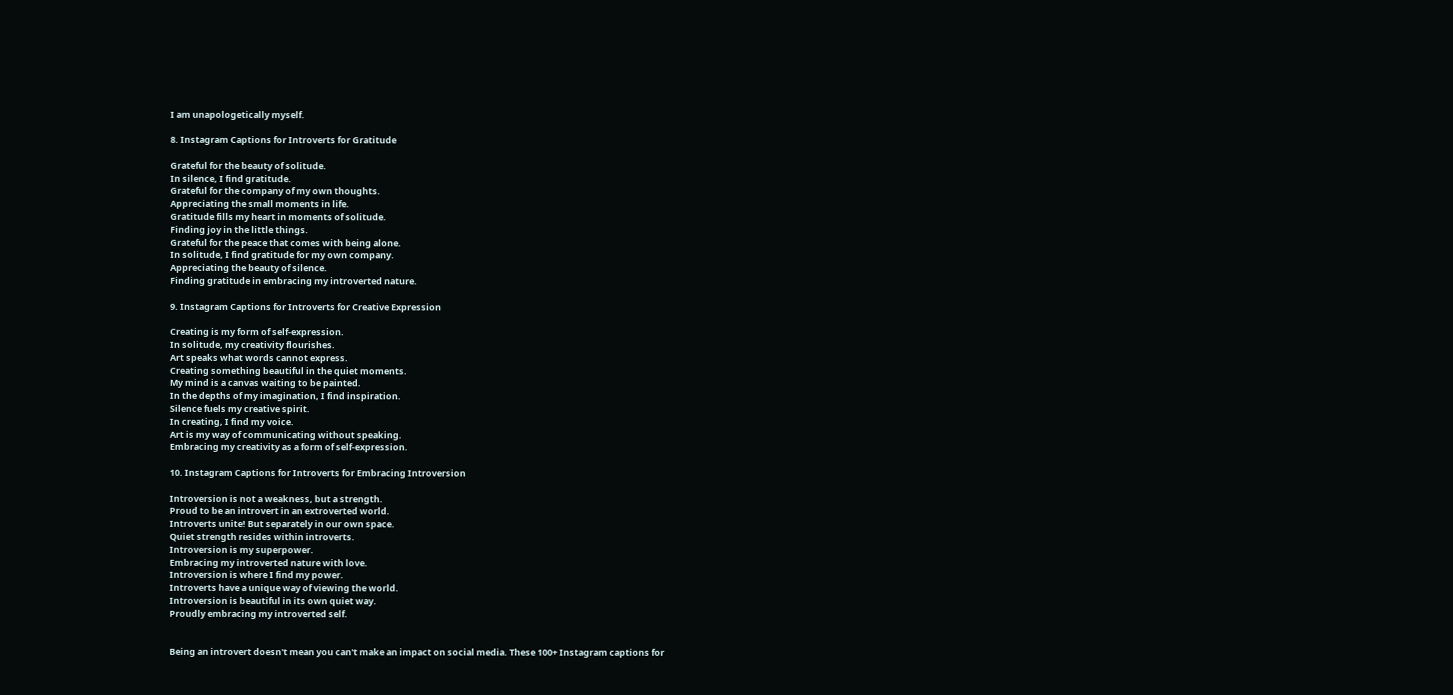I am unapologetically myself.

8. Instagram Captions for Introverts for Gratitude

Grateful for the beauty of solitude.
In silence, I find gratitude.
Grateful for the company of my own thoughts.
Appreciating the small moments in life.
Gratitude fills my heart in moments of solitude.
Finding joy in the little things.
Grateful for the peace that comes with being alone.
In solitude, I find gratitude for my own company.
Appreciating the beauty of silence.
Finding gratitude in embracing my introverted nature.

9. Instagram Captions for Introverts for Creative Expression

Creating is my form of self-expression.
In solitude, my creativity flourishes.
Art speaks what words cannot express.
Creating something beautiful in the quiet moments.
My mind is a canvas waiting to be painted.
In the depths of my imagination, I find inspiration.
Silence fuels my creative spirit.
In creating, I find my voice.
Art is my way of communicating without speaking.
Embracing my creativity as a form of self-expression.

10. Instagram Captions for Introverts for Embracing Introversion

Introversion is not a weakness, but a strength.
Proud to be an introvert in an extroverted world.
Introverts unite! But separately in our own space.
Quiet strength resides within introverts.
Introversion is my superpower.
Embracing my introverted nature with love.
Introversion is where I find my power.
Introverts have a unique way of viewing the world.
Introversion is beautiful in its own quiet way.
Proudly embracing my introverted self.


Being an introvert doesn't mean you can't make an impact on social media. These 100+ Instagram captions for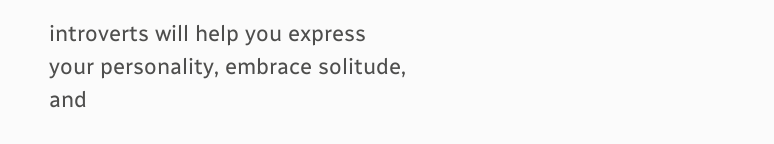introverts will help you express your personality, embrace solitude, and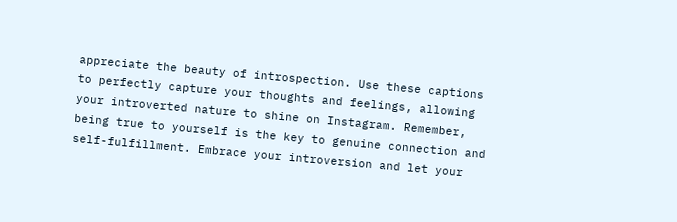appreciate the beauty of introspection. Use these captions to perfectly capture your thoughts and feelings, allowing your introverted nature to shine on Instagram. Remember, being true to yourself is the key to genuine connection and self-fulfillment. Embrace your introversion and let your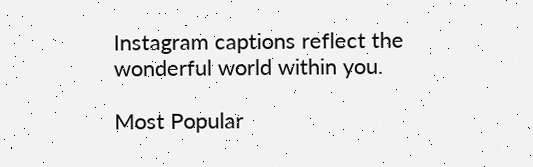Instagram captions reflect the wonderful world within you.

Most Popular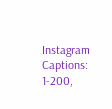Instagram Captions: 1-200,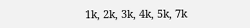1k, 2k, 3k, 4k, 5k, 7k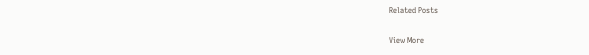Related Posts

View More